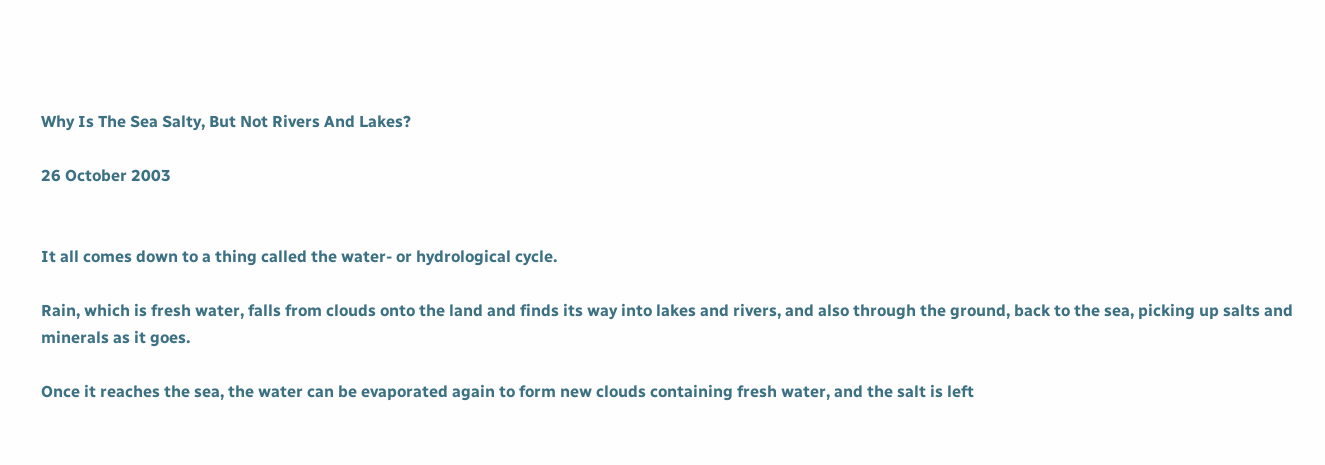Why Is The Sea Salty, But Not Rivers And Lakes?

26 October 2003


It all comes down to a thing called the water- or hydrological cycle.

Rain, which is fresh water, falls from clouds onto the land and finds its way into lakes and rivers, and also through the ground, back to the sea, picking up salts and minerals as it goes.

Once it reaches the sea, the water can be evaporated again to form new clouds containing fresh water, and the salt is left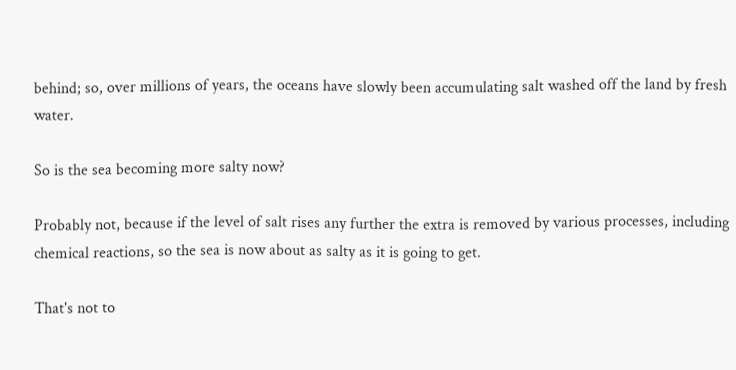behind; so, over millions of years, the oceans have slowly been accumulating salt washed off the land by fresh water.

So is the sea becoming more salty now?

Probably not, because if the level of salt rises any further the extra is removed by various processes, including chemical reactions, so the sea is now about as salty as it is going to get.

That's not to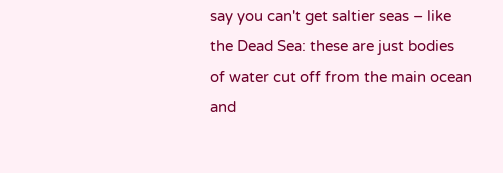say you can't get saltier seas – like the Dead Sea: these are just bodies of water cut off from the main ocean and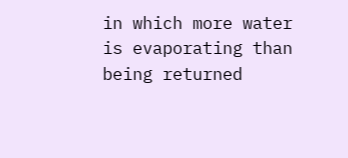in which more water is evaporating than being returned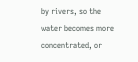by rivers, so the water becomes more concentrated, or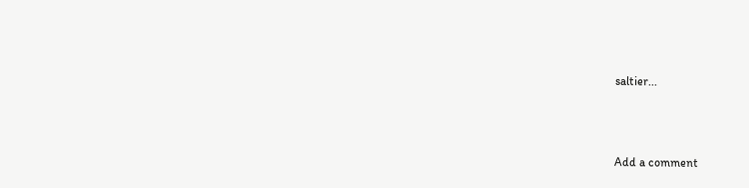saltier...



Add a comment